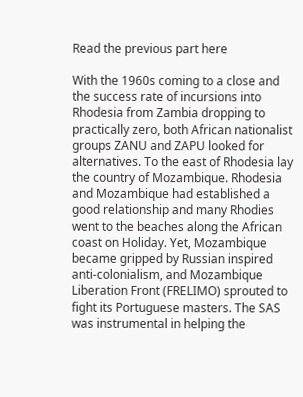Read the previous part here

With the 1960s coming to a close and the success rate of incursions into Rhodesia from Zambia dropping to practically zero, both African nationalist groups ZANU and ZAPU looked for alternatives. To the east of Rhodesia lay the country of Mozambique. Rhodesia and Mozambique had established a good relationship and many Rhodies went to the beaches along the African coast on Holiday. Yet, Mozambique became gripped by Russian inspired anti-colonialism, and Mozambique Liberation Front (FRELIMO) sprouted to fight its Portuguese masters. The SAS was instrumental in helping the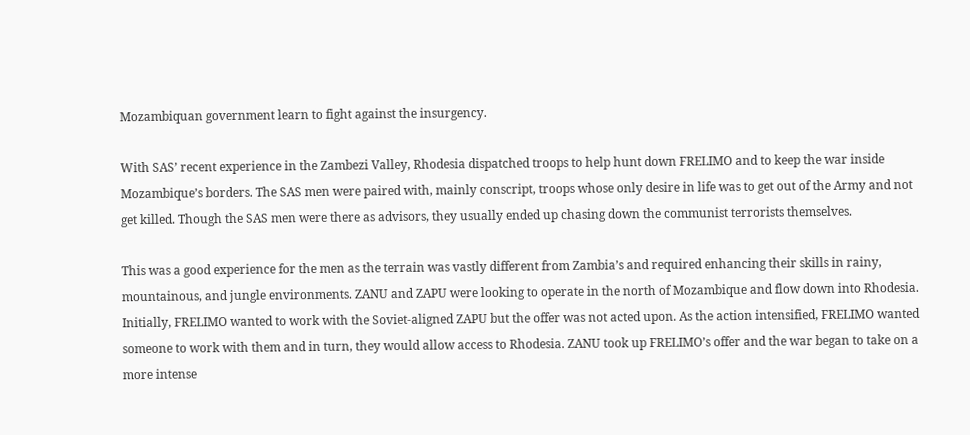Mozambiquan government learn to fight against the insurgency.

With SAS’ recent experience in the Zambezi Valley, Rhodesia dispatched troops to help hunt down FRELIMO and to keep the war inside Mozambique’s borders. The SAS men were paired with, mainly conscript, troops whose only desire in life was to get out of the Army and not get killed. Though the SAS men were there as advisors, they usually ended up chasing down the communist terrorists themselves.

This was a good experience for the men as the terrain was vastly different from Zambia’s and required enhancing their skills in rainy, mountainous, and jungle environments. ZANU and ZAPU were looking to operate in the north of Mozambique and flow down into Rhodesia. Initially, FRELIMO wanted to work with the Soviet-aligned ZAPU but the offer was not acted upon. As the action intensified, FRELIMO wanted someone to work with them and in turn, they would allow access to Rhodesia. ZANU took up FRELIMO’s offer and the war began to take on a more intense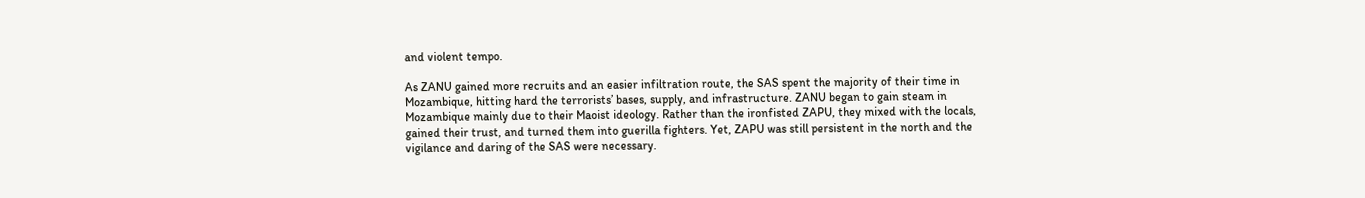and violent tempo.

As ZANU gained more recruits and an easier infiltration route, the SAS spent the majority of their time in Mozambique, hitting hard the terrorists’ bases, supply, and infrastructure. ZANU began to gain steam in Mozambique mainly due to their Maoist ideology. Rather than the ironfisted ZAPU, they mixed with the locals, gained their trust, and turned them into guerilla fighters. Yet, ZAPU was still persistent in the north and the vigilance and daring of the SAS were necessary.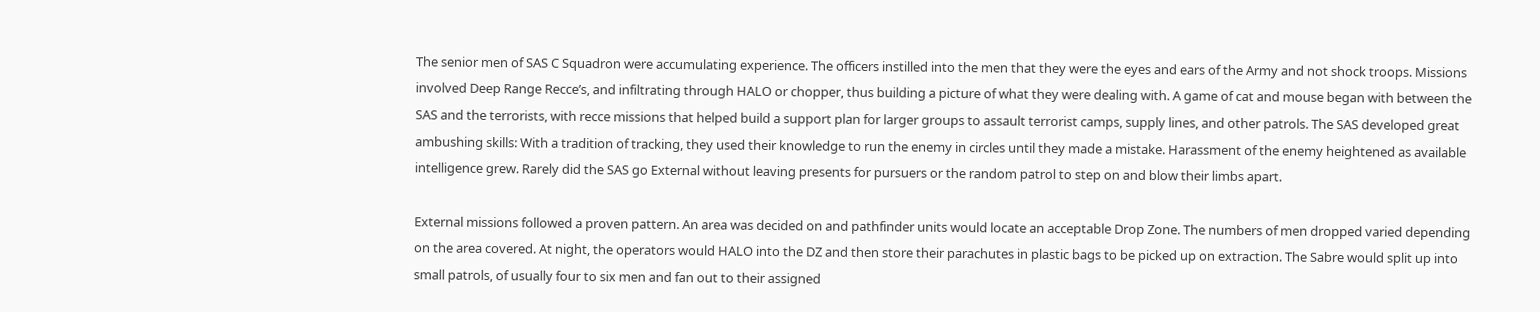The senior men of SAS C Squadron were accumulating experience. The officers instilled into the men that they were the eyes and ears of the Army and not shock troops. Missions involved Deep Range Recce’s, and infiltrating through HALO or chopper, thus building a picture of what they were dealing with. A game of cat and mouse began with between the SAS and the terrorists, with recce missions that helped build a support plan for larger groups to assault terrorist camps, supply lines, and other patrols. The SAS developed great ambushing skills: With a tradition of tracking, they used their knowledge to run the enemy in circles until they made a mistake. Harassment of the enemy heightened as available intelligence grew. Rarely did the SAS go External without leaving presents for pursuers or the random patrol to step on and blow their limbs apart.

External missions followed a proven pattern. An area was decided on and pathfinder units would locate an acceptable Drop Zone. The numbers of men dropped varied depending on the area covered. At night, the operators would HALO into the DZ and then store their parachutes in plastic bags to be picked up on extraction. The Sabre would split up into small patrols, of usually four to six men and fan out to their assigned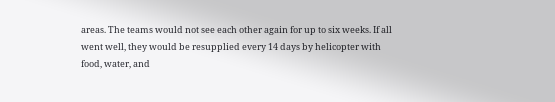areas. The teams would not see each other again for up to six weeks. If all went well, they would be resupplied every 14 days by helicopter with food, water, and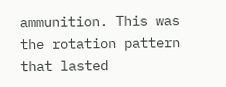ammunition. This was the rotation pattern that lasted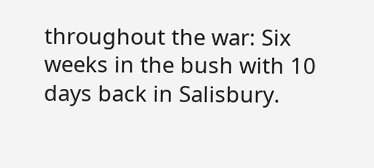throughout the war: Six weeks in the bush with 10 days back in Salisbury.